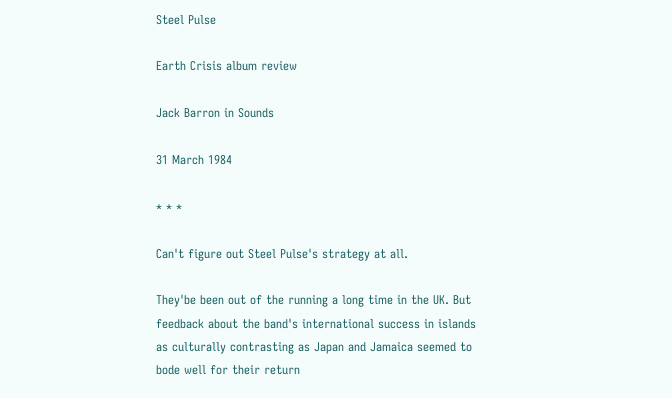Steel Pulse

Earth Crisis album review

Jack Barron in Sounds

31 March 1984

* * *

Can't figure out Steel Pulse's strategy at all.

They'be been out of the running a long time in the UK. But feedback about the band's international success in islands as culturally contrasting as Japan and Jamaica seemed to bode well for their return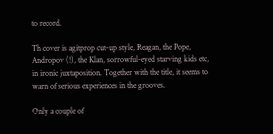to record.

Th cover is agitprop cut-up style, Reagan, the Pope, Andropov (!), the Klan, sorrowful-eyed starving kids etc, in ironic juxtaposition. Together with the title, it seems to warn of serious experiences in the grooves.

Only a couple of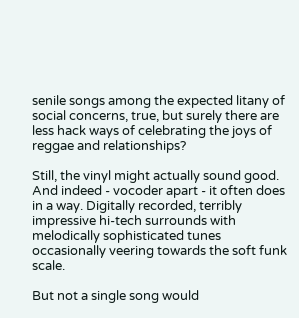senile songs among the expected litany of social concerns, true, but surely there are less hack ways of celebrating the joys of reggae and relationships?

Still, the vinyl might actually sound good. And indeed - vocoder apart - it often does in a way. Digitally recorded, terribly impressive hi-tech surrounds with melodically sophisticated tunes occasionally veering towards the soft funk scale.

But not a single song would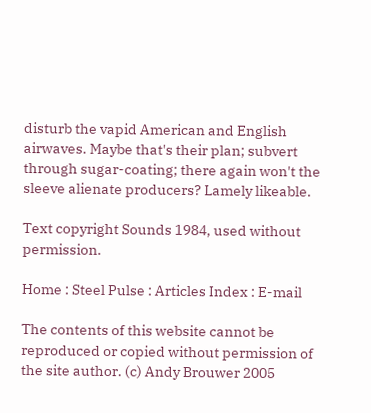disturb the vapid American and English airwaves. Maybe that's their plan; subvert through sugar-coating; there again won't the sleeve alienate producers? Lamely likeable.

Text copyright Sounds 1984, used without permission.

Home : Steel Pulse : Articles Index : E-mail

The contents of this website cannot be reproduced or copied without permission of the site author. (c) Andy Brouwer 2005